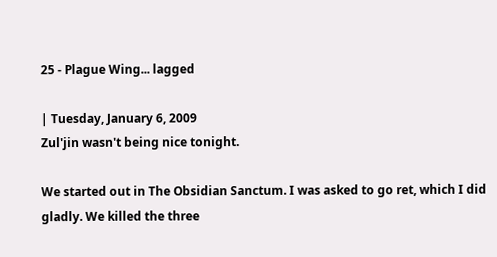25 - Plague Wing... lagged

| Tuesday, January 6, 2009
Zul'jin wasn't being nice tonight.

We started out in The Obsidian Sanctum. I was asked to go ret, which I did gladly. We killed the three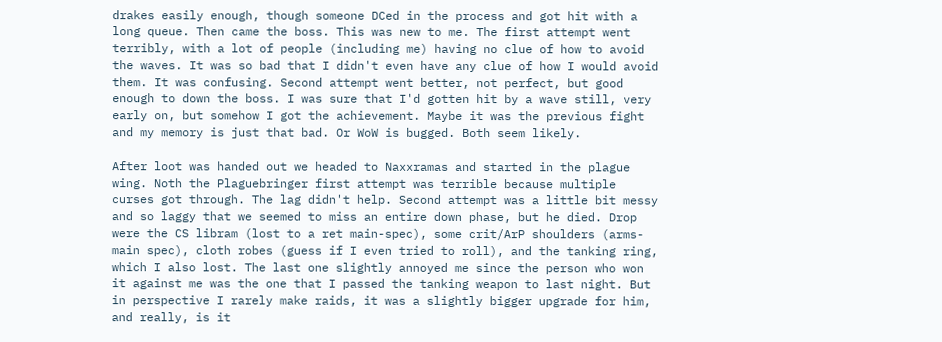drakes easily enough, though someone DCed in the process and got hit with a long queue. Then came the boss. This was new to me. The first attempt went terribly, with a lot of people (including me) having no clue of how to avoid the waves. It was so bad that I didn't even have any clue of how I would avoid them. It was confusing. Second attempt went better, not perfect, but good enough to down the boss. I was sure that I'd gotten hit by a wave still, very early on, but somehow I got the achievement. Maybe it was the previous fight and my memory is just that bad. Or WoW is bugged. Both seem likely.

After loot was handed out we headed to Naxxramas and started in the plague wing. Noth the Plaguebringer first attempt was terrible because multiple curses got through. The lag didn't help. Second attempt was a little bit messy and so laggy that we seemed to miss an entire down phase, but he died. Drop were the CS libram (lost to a ret main-spec), some crit/ArP shoulders (arms-main spec), cloth robes (guess if I even tried to roll), and the tanking ring, which I also lost. The last one slightly annoyed me since the person who won it against me was the one that I passed the tanking weapon to last night. But in perspective I rarely make raids, it was a slightly bigger upgrade for him, and really, is it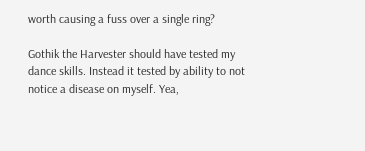worth causing a fuss over a single ring?

Gothik the Harvester should have tested my dance skills. Instead it tested by ability to not notice a disease on myself. Yea,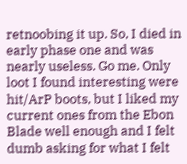retnoobing it up. So, I died in early phase one and was nearly useless. Go me. Only loot I found interesting were hit/ArP boots, but I liked my current ones from the Ebon Blade well enough and I felt dumb asking for what I felt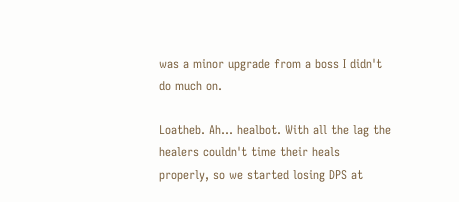was a minor upgrade from a boss I didn't do much on.

Loatheb. Ah... healbot. With all the lag the healers couldn't time their heals properly, so we started losing DPS at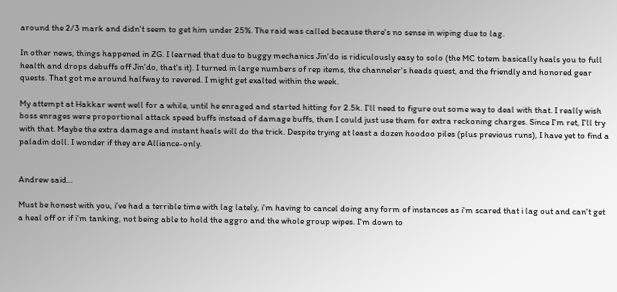around the 2/3 mark and didn't seem to get him under 25%. The raid was called because there's no sense in wiping due to lag.

In other news, things happened in ZG. I learned that due to buggy mechanics Jin'do is ridiculously easy to solo (the MC totem basically heals you to full health and drops debuffs off Jin'do, that's it). I turned in large numbers of rep items, the channeler's heads quest, and the friendly and honored gear quests. That got me around halfway to revered. I might get exalted within the week.

My attempt at Hakkar went well for a while, until he enraged and started hitting for 2.5k. I'll need to figure out some way to deal with that. I really wish boss enrages were proportional attack speed buffs instead of damage buffs, then I could just use them for extra reckoning charges. Since I'm ret, I'll try with that. Maybe the extra damage and instant heals will do the trick. Despite trying at least a dozen hoodoo piles (plus previous runs), I have yet to find a paladin doll. I wonder if they are Alliance-only.


Andrew said...

Must be honest with you, i've had a terrible time with lag lately, i'm having to cancel doing any form of instances as i'm scared that i lag out and can't get a heal off or if i'm tanking, not being able to hold the aggro and the whole group wipes. I'm down to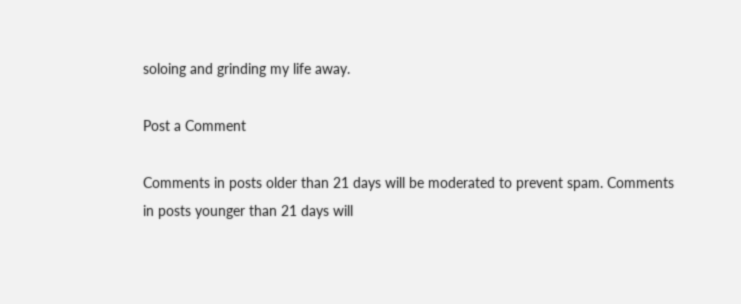soloing and grinding my life away.

Post a Comment

Comments in posts older than 21 days will be moderated to prevent spam. Comments in posts younger than 21 days will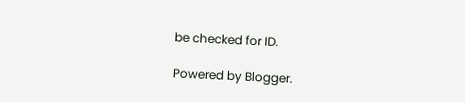be checked for ID.

Powered by Blogger.